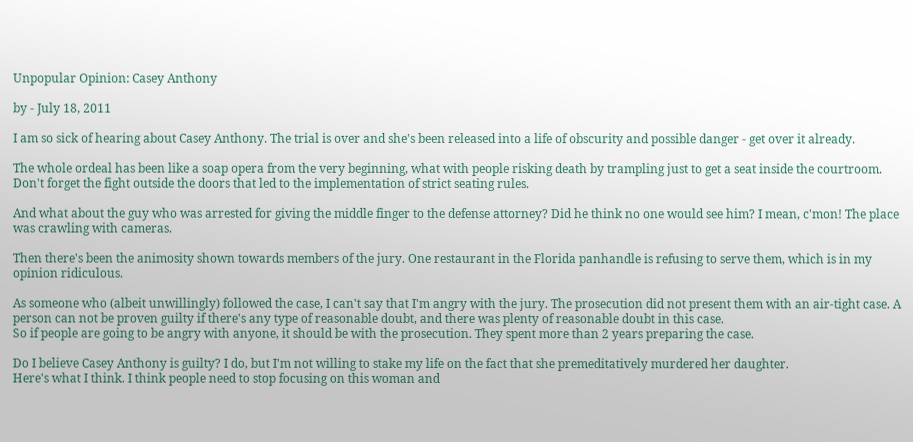Unpopular Opinion: Casey Anthony

by - July 18, 2011

I am so sick of hearing about Casey Anthony. The trial is over and she's been released into a life of obscurity and possible danger - get over it already.

The whole ordeal has been like a soap opera from the very beginning, what with people risking death by trampling just to get a seat inside the courtroom. Don't forget the fight outside the doors that led to the implementation of strict seating rules.

And what about the guy who was arrested for giving the middle finger to the defense attorney? Did he think no one would see him? I mean, c'mon! The place was crawling with cameras.

Then there's been the animosity shown towards members of the jury. One restaurant in the Florida panhandle is refusing to serve them, which is in my opinion ridiculous.

As someone who (albeit unwillingly) followed the case, I can't say that I'm angry with the jury. The prosecution did not present them with an air-tight case. A person can not be proven guilty if there's any type of reasonable doubt, and there was plenty of reasonable doubt in this case.
So if people are going to be angry with anyone, it should be with the prosecution. They spent more than 2 years preparing the case.

Do I believe Casey Anthony is guilty? I do, but I'm not willing to stake my life on the fact that she premeditatively murdered her daughter.
Here's what I think. I think people need to stop focusing on this woman and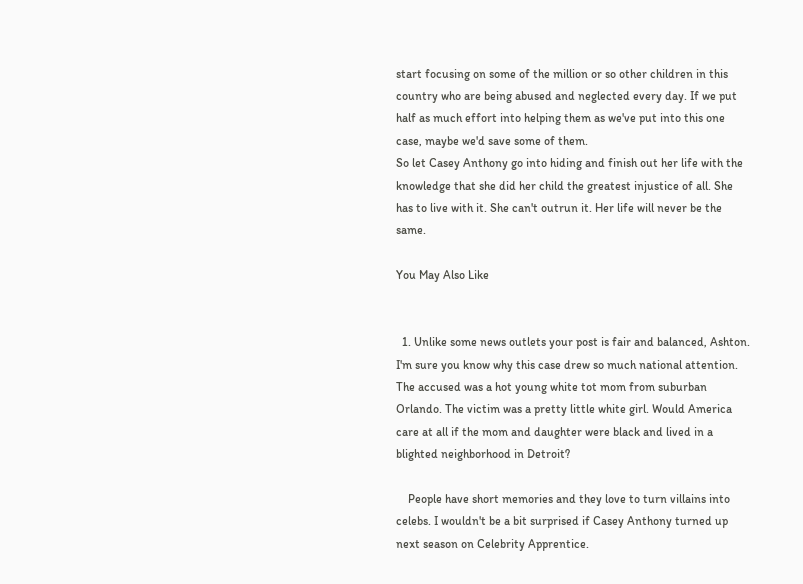start focusing on some of the million or so other children in this country who are being abused and neglected every day. If we put half as much effort into helping them as we've put into this one case, maybe we'd save some of them.
So let Casey Anthony go into hiding and finish out her life with the knowledge that she did her child the greatest injustice of all. She has to live with it. She can't outrun it. Her life will never be the same.

You May Also Like


  1. Unlike some news outlets your post is fair and balanced, Ashton. I'm sure you know why this case drew so much national attention. The accused was a hot young white tot mom from suburban Orlando. The victim was a pretty little white girl. Would America care at all if the mom and daughter were black and lived in a blighted neighborhood in Detroit?

    People have short memories and they love to turn villains into celebs. I wouldn't be a bit surprised if Casey Anthony turned up next season on Celebrity Apprentice.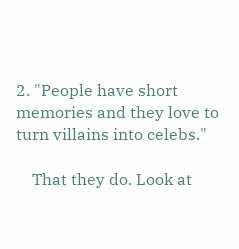2. "People have short memories and they love to turn villains into celebs."

    That they do. Look at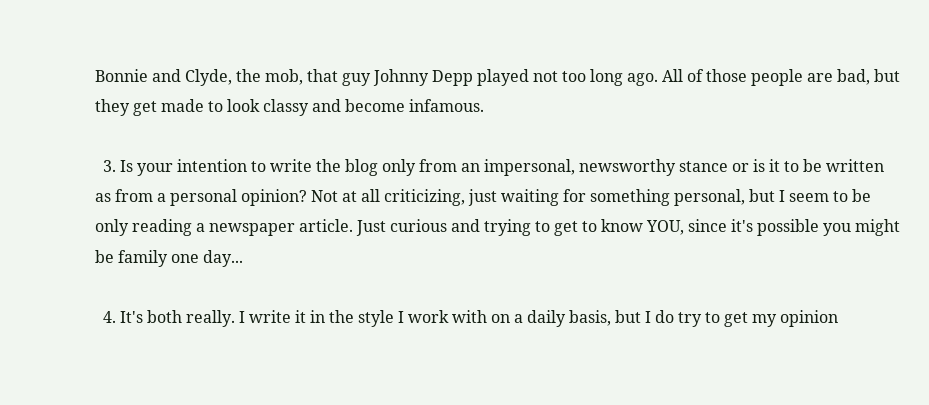Bonnie and Clyde, the mob, that guy Johnny Depp played not too long ago. All of those people are bad, but they get made to look classy and become infamous.

  3. Is your intention to write the blog only from an impersonal, newsworthy stance or is it to be written as from a personal opinion? Not at all criticizing, just waiting for something personal, but I seem to be only reading a newspaper article. Just curious and trying to get to know YOU, since it's possible you might be family one day...

  4. It's both really. I write it in the style I work with on a daily basis, but I do try to get my opinion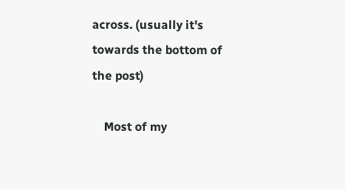across. (usually it's towards the bottom of the post)

    Most of my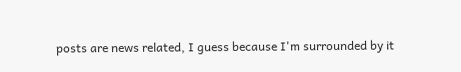posts are news related, I guess because I'm surrounded by it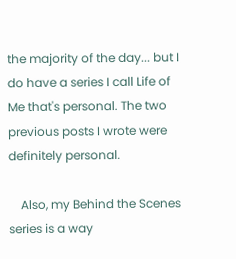the majority of the day... but I do have a series I call Life of Me that's personal. The two previous posts I wrote were definitely personal.

    Also, my Behind the Scenes series is a way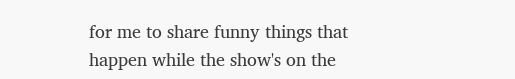for me to share funny things that happen while the show's on the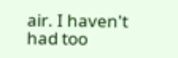air. I haven't had too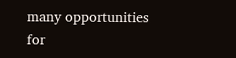many opportunities for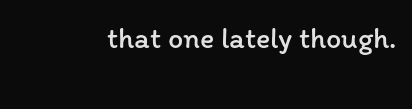that one lately though.